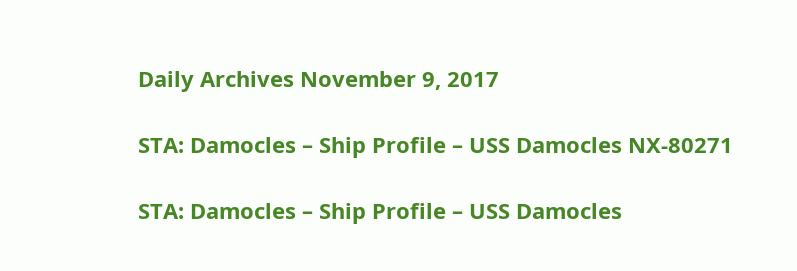Daily Archives November 9, 2017

STA: Damocles – Ship Profile – USS Damocles NX-80271

STA: Damocles – Ship Profile – USS Damocles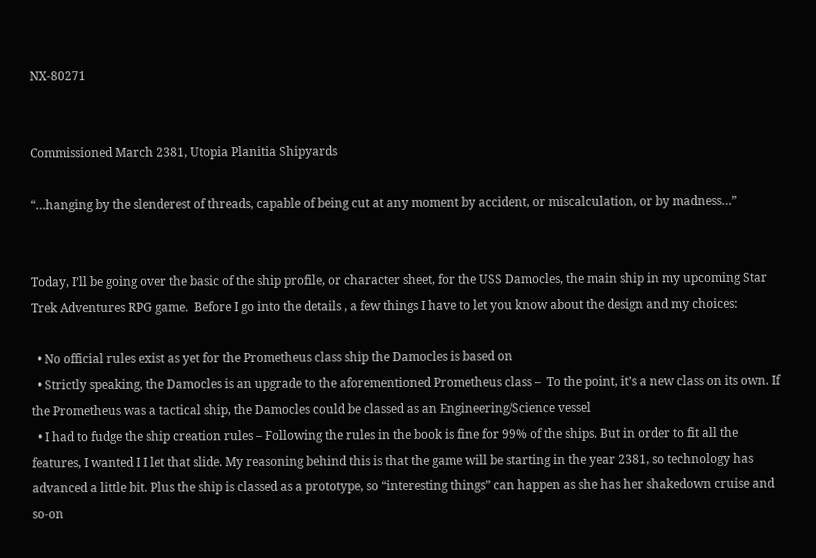NX-80271


Commissioned March 2381, Utopia Planitia Shipyards

“…hanging by the slenderest of threads, capable of being cut at any moment by accident, or miscalculation, or by madness…”


Today, I’ll be going over the basic of the ship profile, or character sheet, for the USS Damocles, the main ship in my upcoming Star Trek Adventures RPG game.  Before I go into the details , a few things I have to let you know about the design and my choices:

  • No official rules exist as yet for the Prometheus class ship the Damocles is based on
  • Strictly speaking, the Damocles is an upgrade to the aforementioned Prometheus class –  To the point, it’s a new class on its own. If the Prometheus was a tactical ship, the Damocles could be classed as an Engineering/Science vessel
  • I had to fudge the ship creation rules – Following the rules in the book is fine for 99% of the ships. But in order to fit all the features, I wanted I I let that slide. My reasoning behind this is that the game will be starting in the year 2381, so technology has advanced a little bit. Plus the ship is classed as a prototype, so “interesting things” can happen as she has her shakedown cruise and so-on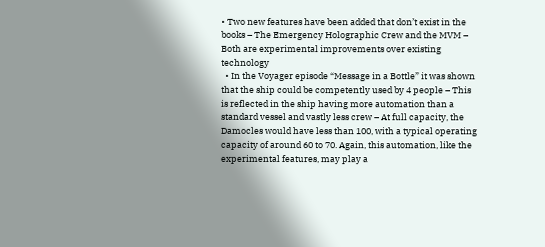• Two new features have been added that don’t exist in the books – The Emergency Holographic Crew and the MVM – Both are experimental improvements over existing technology
  • In the Voyager episode “Message in a Bottle” it was shown that the ship could be competently used by 4 people – This is reflected in the ship having more automation than a standard vessel and vastly less crew – At full capacity, the Damocles would have less than 100, with a typical operating capacity of around 60 to 70. Again, this automation, like the experimental features, may play a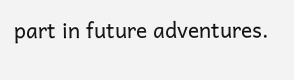part in future adventures.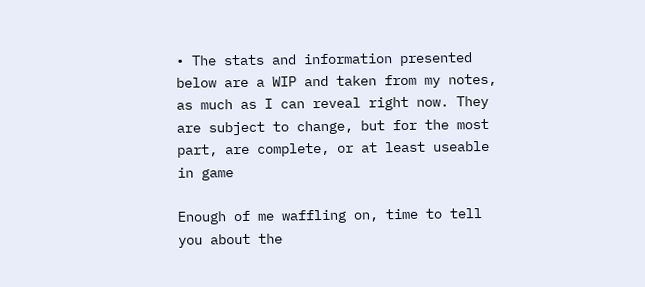• The stats and information presented below are a WIP and taken from my notes, as much as I can reveal right now. They are subject to change, but for the most part, are complete, or at least useable in game

Enough of me waffling on, time to tell you about the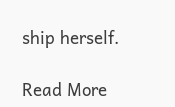ship herself.

Read More